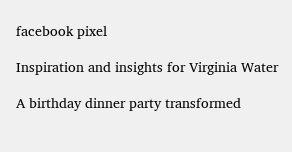facebook pixel

Inspiration and insights for Virginia Water

A birthday dinner party transformed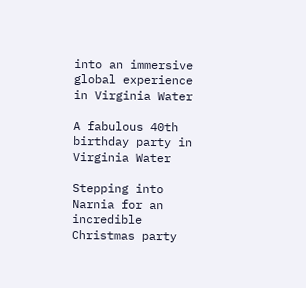into an immersive global experience in Virginia Water

A fabulous 40th birthday party in Virginia Water

Stepping into Narnia for an incredible Christmas party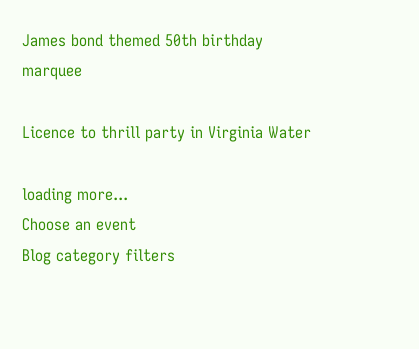James bond themed 50th birthday marquee

Licence to thrill party in Virginia Water

loading more...
Choose an event
Blog category filters